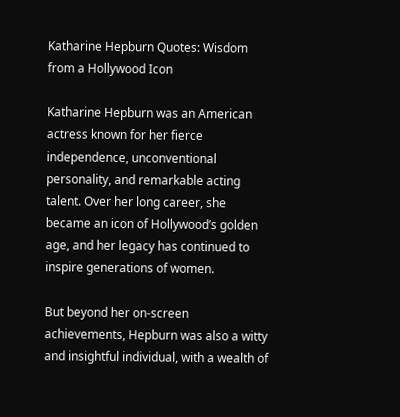Katharine Hepburn Quotes: Wisdom from a Hollywood Icon

Katharine Hepburn was an American actress known for her fierce independence, unconventional personality, and remarkable acting talent. Over her long career, she became an icon of Hollywood’s golden age, and her legacy has continued to inspire generations of women.

But beyond her on-screen achievements, Hepburn was also a witty and insightful individual, with a wealth of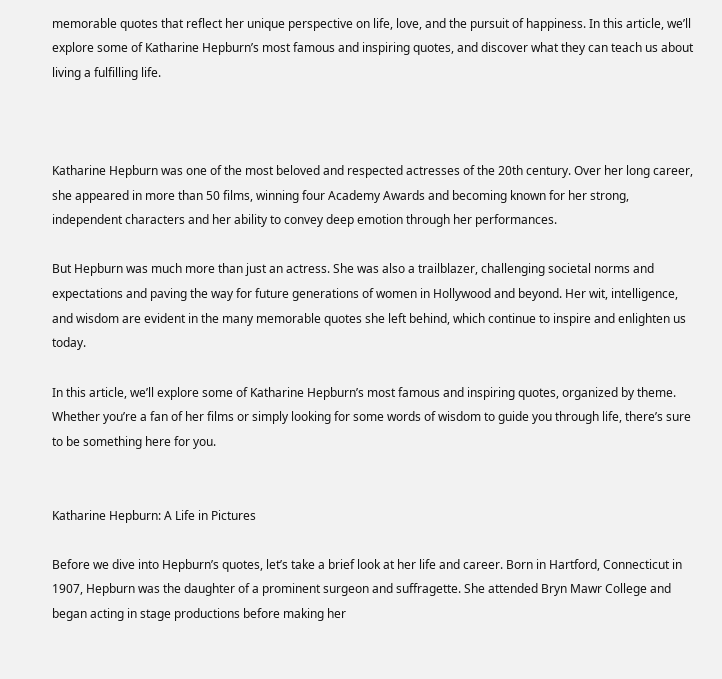memorable quotes that reflect her unique perspective on life, love, and the pursuit of happiness. In this article, we’ll explore some of Katharine Hepburn’s most famous and inspiring quotes, and discover what they can teach us about living a fulfilling life.



Katharine Hepburn was one of the most beloved and respected actresses of the 20th century. Over her long career, she appeared in more than 50 films, winning four Academy Awards and becoming known for her strong, independent characters and her ability to convey deep emotion through her performances.

But Hepburn was much more than just an actress. She was also a trailblazer, challenging societal norms and expectations and paving the way for future generations of women in Hollywood and beyond. Her wit, intelligence, and wisdom are evident in the many memorable quotes she left behind, which continue to inspire and enlighten us today.

In this article, we’ll explore some of Katharine Hepburn’s most famous and inspiring quotes, organized by theme. Whether you’re a fan of her films or simply looking for some words of wisdom to guide you through life, there’s sure to be something here for you.


Katharine Hepburn: A Life in Pictures

Before we dive into Hepburn’s quotes, let’s take a brief look at her life and career. Born in Hartford, Connecticut in 1907, Hepburn was the daughter of a prominent surgeon and suffragette. She attended Bryn Mawr College and began acting in stage productions before making her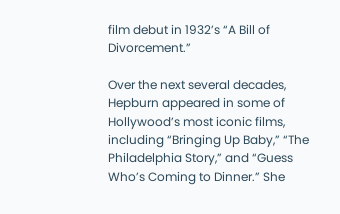film debut in 1932’s “A Bill of Divorcement.”

Over the next several decades, Hepburn appeared in some of Hollywood’s most iconic films, including “Bringing Up Baby,” “The Philadelphia Story,” and “Guess Who’s Coming to Dinner.” She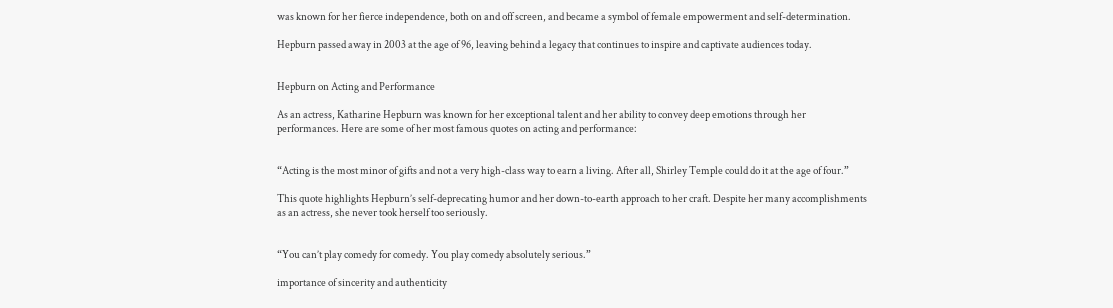was known for her fierce independence, both on and off screen, and became a symbol of female empowerment and self-determination.

Hepburn passed away in 2003 at the age of 96, leaving behind a legacy that continues to inspire and captivate audiences today.


Hepburn on Acting and Performance

As an actress, Katharine Hepburn was known for her exceptional talent and her ability to convey deep emotions through her performances. Here are some of her most famous quotes on acting and performance:


“Acting is the most minor of gifts and not a very high-class way to earn a living. After all, Shirley Temple could do it at the age of four.”

This quote highlights Hepburn’s self-deprecating humor and her down-to-earth approach to her craft. Despite her many accomplishments as an actress, she never took herself too seriously.


“You can’t play comedy for comedy. You play comedy absolutely serious.”

importance of sincerity and authenticity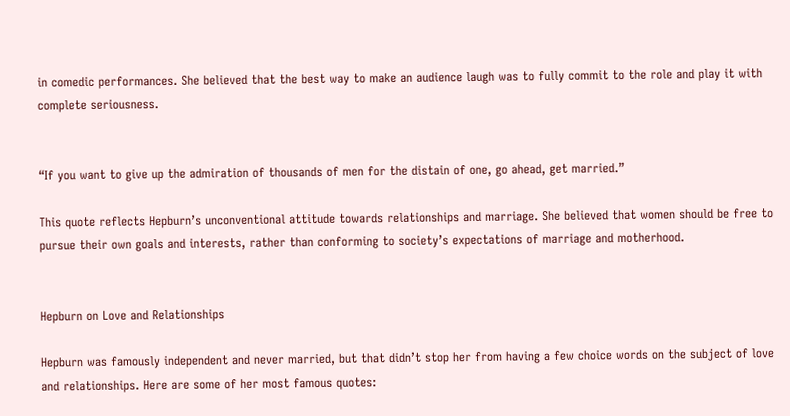in comedic performances. She believed that the best way to make an audience laugh was to fully commit to the role and play it with complete seriousness.


“If you want to give up the admiration of thousands of men for the distain of one, go ahead, get married.”

This quote reflects Hepburn’s unconventional attitude towards relationships and marriage. She believed that women should be free to pursue their own goals and interests, rather than conforming to society’s expectations of marriage and motherhood.


Hepburn on Love and Relationships

Hepburn was famously independent and never married, but that didn’t stop her from having a few choice words on the subject of love and relationships. Here are some of her most famous quotes: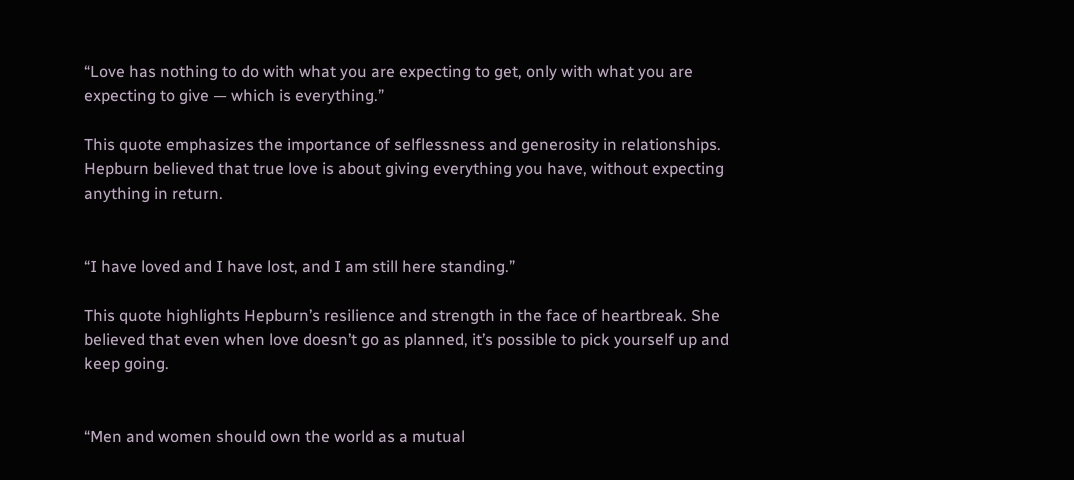“Love has nothing to do with what you are expecting to get, only with what you are expecting to give — which is everything.”

This quote emphasizes the importance of selflessness and generosity in relationships. Hepburn believed that true love is about giving everything you have, without expecting anything in return.


“I have loved and I have lost, and I am still here standing.”

This quote highlights Hepburn’s resilience and strength in the face of heartbreak. She believed that even when love doesn’t go as planned, it’s possible to pick yourself up and keep going.


“Men and women should own the world as a mutual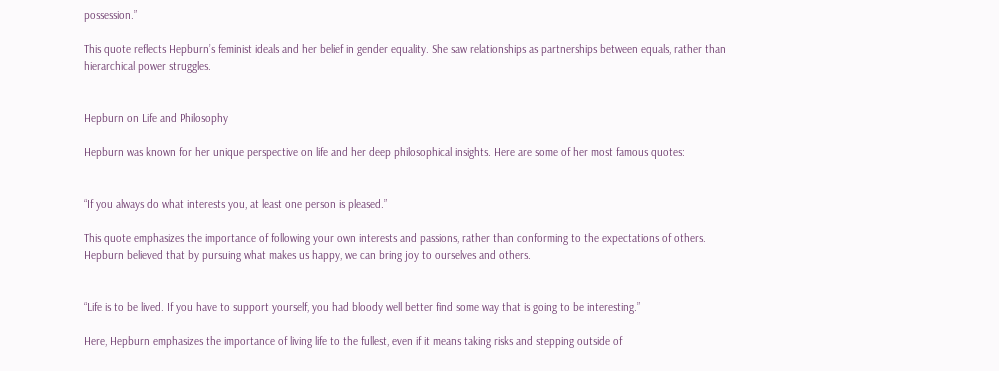possession.”

This quote reflects Hepburn’s feminist ideals and her belief in gender equality. She saw relationships as partnerships between equals, rather than hierarchical power struggles.


Hepburn on Life and Philosophy

Hepburn was known for her unique perspective on life and her deep philosophical insights. Here are some of her most famous quotes:


“If you always do what interests you, at least one person is pleased.”

This quote emphasizes the importance of following your own interests and passions, rather than conforming to the expectations of others. Hepburn believed that by pursuing what makes us happy, we can bring joy to ourselves and others.


“Life is to be lived. If you have to support yourself, you had bloody well better find some way that is going to be interesting.”

Here, Hepburn emphasizes the importance of living life to the fullest, even if it means taking risks and stepping outside of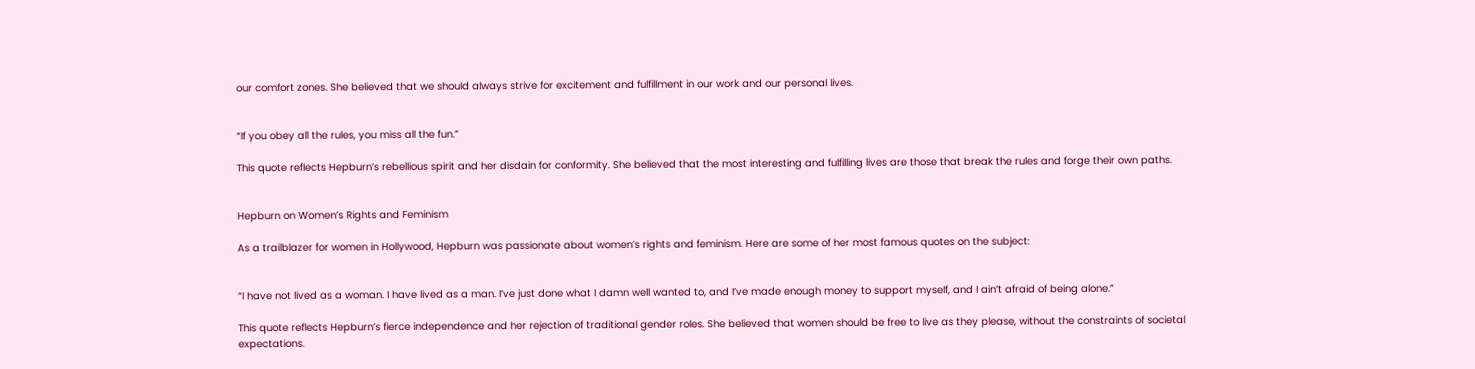our comfort zones. She believed that we should always strive for excitement and fulfillment in our work and our personal lives.


“If you obey all the rules, you miss all the fun.”

This quote reflects Hepburn’s rebellious spirit and her disdain for conformity. She believed that the most interesting and fulfilling lives are those that break the rules and forge their own paths.


Hepburn on Women’s Rights and Feminism

As a trailblazer for women in Hollywood, Hepburn was passionate about women’s rights and feminism. Here are some of her most famous quotes on the subject:


“I have not lived as a woman. I have lived as a man. I’ve just done what I damn well wanted to, and I’ve made enough money to support myself, and I ain’t afraid of being alone.”

This quote reflects Hepburn’s fierce independence and her rejection of traditional gender roles. She believed that women should be free to live as they please, without the constraints of societal expectations.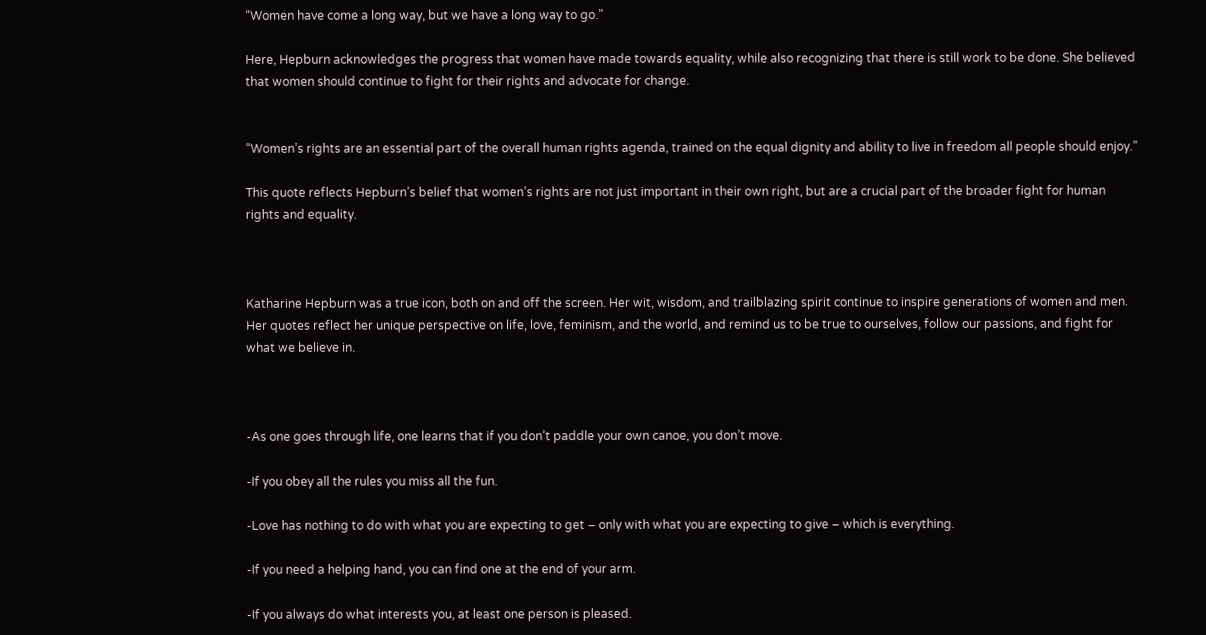“Women have come a long way, but we have a long way to go.”

Here, Hepburn acknowledges the progress that women have made towards equality, while also recognizing that there is still work to be done. She believed that women should continue to fight for their rights and advocate for change.


“Women’s rights are an essential part of the overall human rights agenda, trained on the equal dignity and ability to live in freedom all people should enjoy.”

This quote reflects Hepburn’s belief that women’s rights are not just important in their own right, but are a crucial part of the broader fight for human rights and equality.



Katharine Hepburn was a true icon, both on and off the screen. Her wit, wisdom, and trailblazing spirit continue to inspire generations of women and men. Her quotes reflect her unique perspective on life, love, feminism, and the world, and remind us to be true to ourselves, follow our passions, and fight for what we believe in.



-As one goes through life, one learns that if you don’t paddle your own canoe, you don’t move.

-If you obey all the rules you miss all the fun.

-Love has nothing to do with what you are expecting to get – only with what you are expecting to give – which is everything.

-If you need a helping hand, you can find one at the end of your arm.

-If you always do what interests you, at least one person is pleased.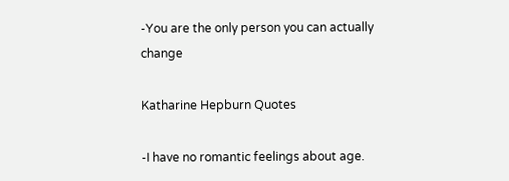-You are the only person you can actually change

Katharine Hepburn Quotes

-I have no romantic feelings about age.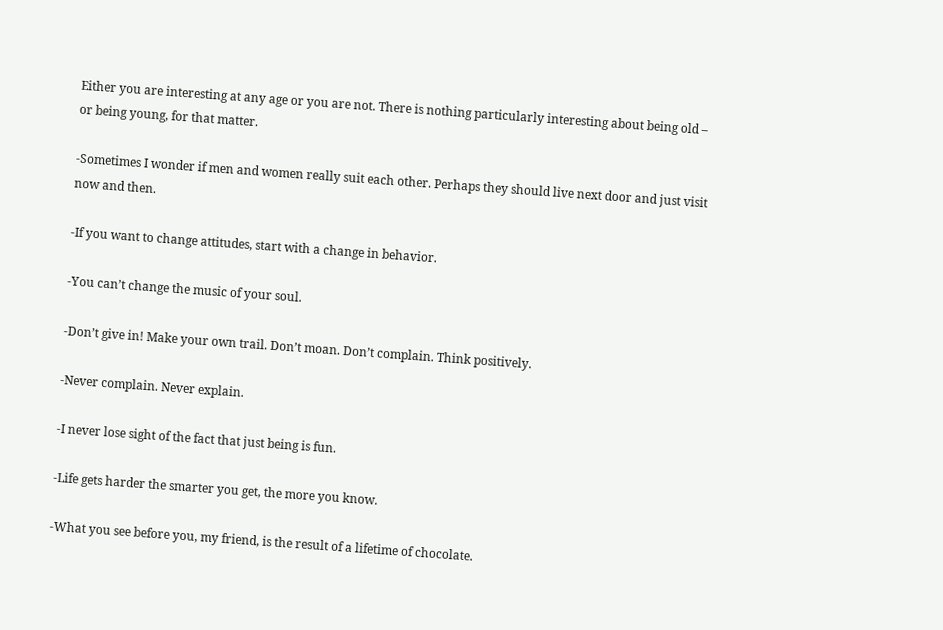Either you are interesting at any age or you are not. There is nothing particularly interesting about being old – or being young, for that matter.

-Sometimes I wonder if men and women really suit each other. Perhaps they should live next door and just visit now and then.

-If you want to change attitudes, start with a change in behavior.

-You can’t change the music of your soul.

-Don’t give in! Make your own trail. Don’t moan. Don’t complain. Think positively.

-Never complain. Never explain.

-I never lose sight of the fact that just being is fun.

-Life gets harder the smarter you get, the more you know.

-What you see before you, my friend, is the result of a lifetime of chocolate.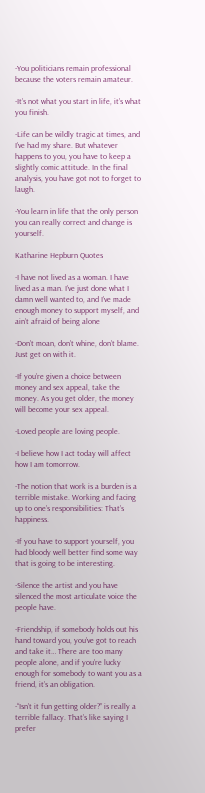-You politicians remain professional because the voters remain amateur.

-It’s not what you start in life, it’s what you finish.

-Life can be wildly tragic at times, and I’ve had my share. But whatever happens to you, you have to keep a slightly comic attitude. In the final analysis, you have got not to forget to laugh.

-You learn in life that the only person you can really correct and change is yourself.

Katharine Hepburn Quotes

-I have not lived as a woman. I have lived as a man. I’ve just done what I damn well wanted to, and I’ve made enough money to support myself, and ain’t afraid of being alone

-Don’t moan, don’t whine, don’t blame. Just get on with it.

-If you’re given a choice between money and sex appeal, take the money. As you get older, the money will become your sex appeal.

-Loved people are loving people.

-I believe how I act today will affect how I am tomorrow.

-The notion that work is a burden is a terrible mistake. Working and facing up to one’s responsibilities: That’s happiness.

-If you have to support yourself, you had bloody well better find some way that is going to be interesting.

-Silence the artist and you have silenced the most articulate voice the people have.

-Friendship, if somebody holds out his hand toward you, you’ve got to reach and take it… There are too many people alone, and if you’re lucky enough for somebody to want you as a friend, it’s an obligation.

-“Isn’t it fun getting older?” is really a terrible fallacy. That’s like saying I prefer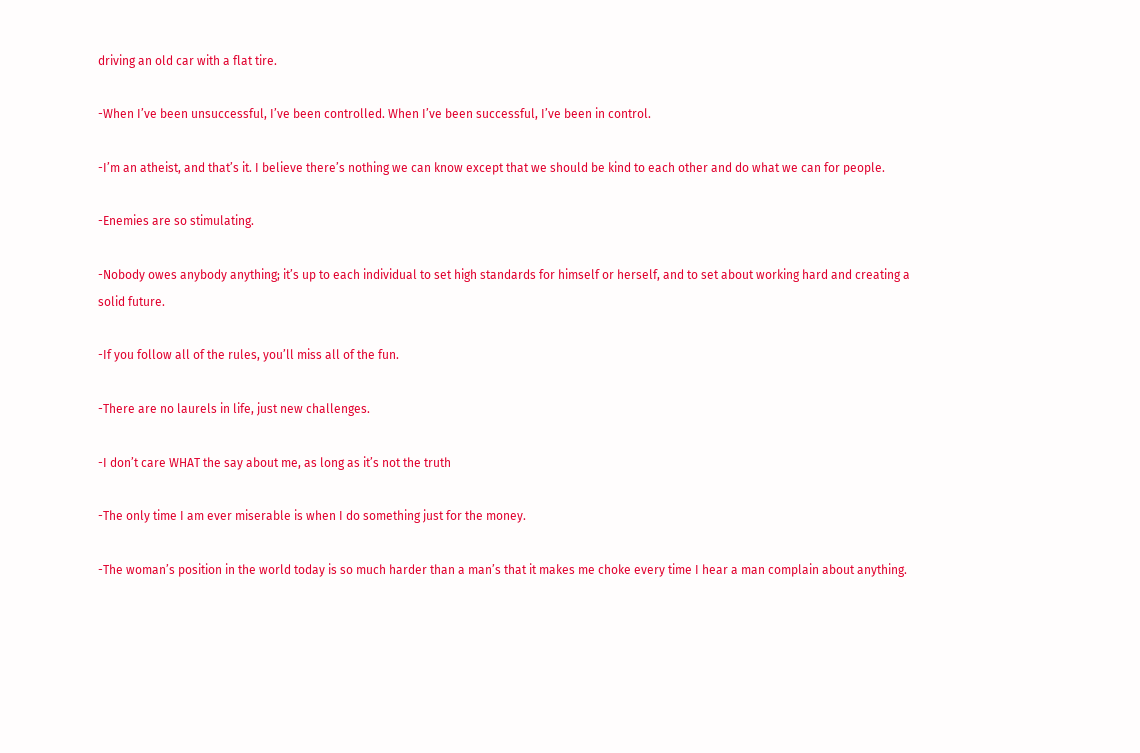driving an old car with a flat tire.

-When I’ve been unsuccessful, I’ve been controlled. When I’ve been successful, I’ve been in control.

-I’m an atheist, and that’s it. I believe there’s nothing we can know except that we should be kind to each other and do what we can for people.

-Enemies are so stimulating.

-Nobody owes anybody anything; it’s up to each individual to set high standards for himself or herself, and to set about working hard and creating a solid future.

-If you follow all of the rules, you’ll miss all of the fun.

-There are no laurels in life, just new challenges.

-I don’t care WHAT the say about me, as long as it’s not the truth

-The only time I am ever miserable is when I do something just for the money.

-The woman’s position in the world today is so much harder than a man’s that it makes me choke every time I hear a man complain about anything.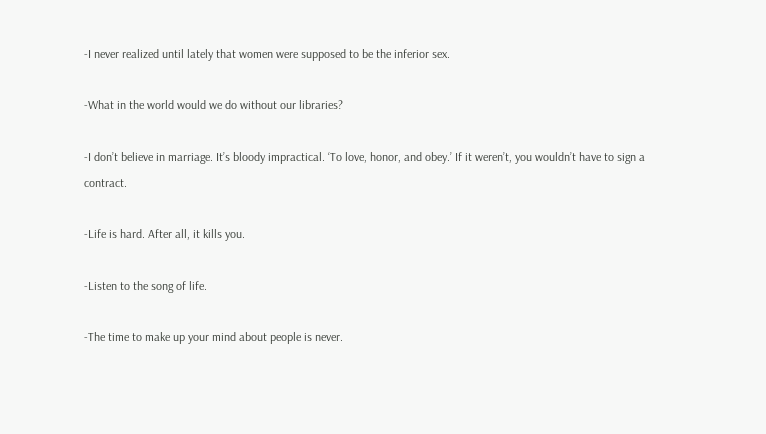-I never realized until lately that women were supposed to be the inferior sex.

-What in the world would we do without our libraries?

-I don’t believe in marriage. It’s bloody impractical. ‘To love, honor, and obey.’ If it weren’t, you wouldn’t have to sign a contract.

-Life is hard. After all, it kills you.

-Listen to the song of life.

-The time to make up your mind about people is never.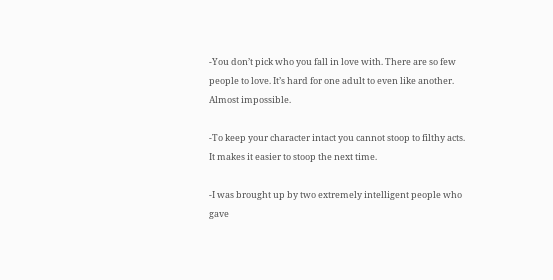-You don’t pick who you fall in love with. There are so few people to love. It’s hard for one adult to even like another. Almost impossible.

-To keep your character intact you cannot stoop to filthy acts. It makes it easier to stoop the next time.

-I was brought up by two extremely intelligent people who gave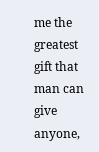me the greatest gift that man can give anyone,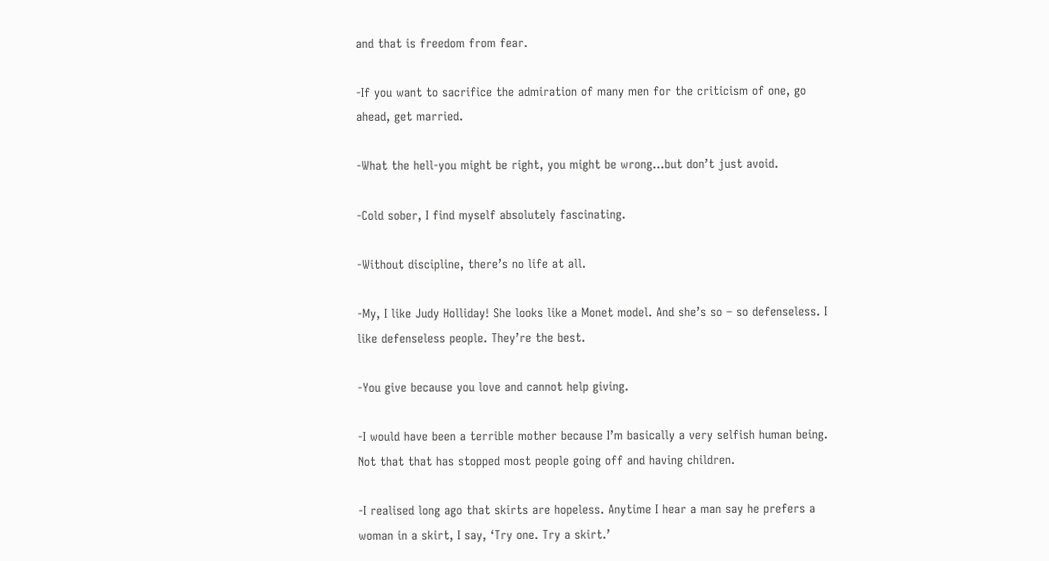and that is freedom from fear.

-If you want to sacrifice the admiration of many men for the criticism of one, go ahead, get married.

-What the hell-you might be right, you might be wrong…but don’t just avoid.

-Cold sober, I find myself absolutely fascinating.

-Without discipline, there’s no life at all.

-My, I like Judy Holliday! She looks like a Monet model. And she’s so – so defenseless. I like defenseless people. They’re the best.

-You give because you love and cannot help giving.

-I would have been a terrible mother because I’m basically a very selfish human being. Not that that has stopped most people going off and having children.

-I realised long ago that skirts are hopeless. Anytime I hear a man say he prefers a woman in a skirt, I say, ‘Try one. Try a skirt.’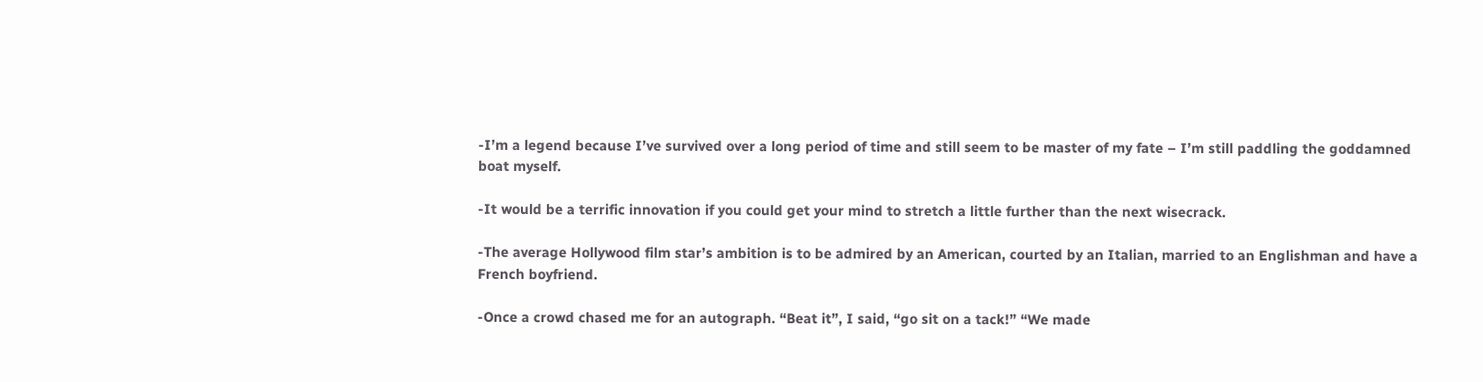-I’m a legend because I’ve survived over a long period of time and still seem to be master of my fate – I’m still paddling the goddamned boat myself.

-It would be a terrific innovation if you could get your mind to stretch a little further than the next wisecrack.

-The average Hollywood film star’s ambition is to be admired by an American, courted by an Italian, married to an Englishman and have a French boyfriend.

-Once a crowd chased me for an autograph. “Beat it”, I said, “go sit on a tack!” “We made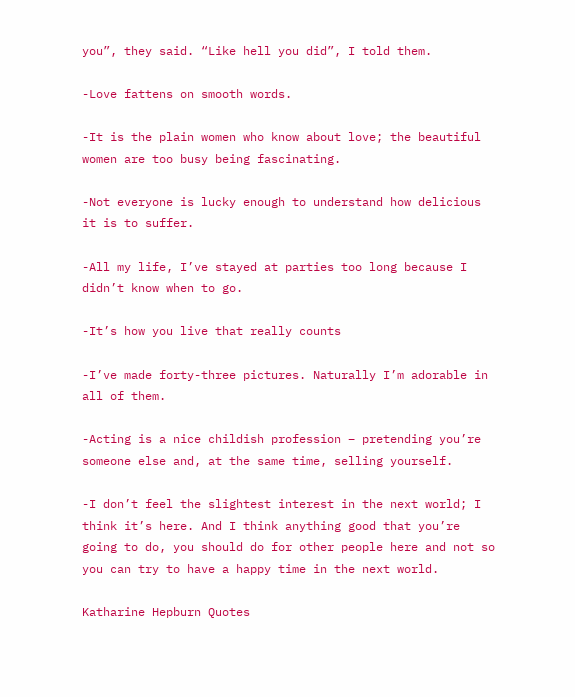you”, they said. “Like hell you did”, I told them.

-Love fattens on smooth words.

-It is the plain women who know about love; the beautiful women are too busy being fascinating.

-Not everyone is lucky enough to understand how delicious it is to suffer.

-All my life, I’ve stayed at parties too long because I didn’t know when to go.

-It’s how you live that really counts

-I’ve made forty-three pictures. Naturally I’m adorable in all of them.

-Acting is a nice childish profession – pretending you’re someone else and, at the same time, selling yourself.

-I don’t feel the slightest interest in the next world; I think it’s here. And I think anything good that you’re going to do, you should do for other people here and not so you can try to have a happy time in the next world.

Katharine Hepburn Quotes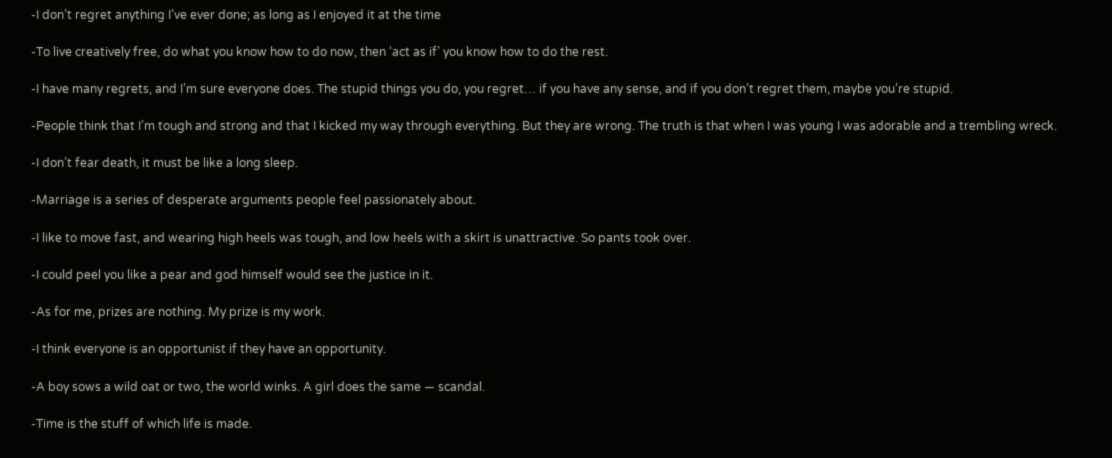-I don’t regret anything I’ve ever done; as long as I enjoyed it at the time

-To live creatively free, do what you know how to do now, then ‘act as if’ you know how to do the rest.

-I have many regrets, and I’m sure everyone does. The stupid things you do, you regret… if you have any sense, and if you don’t regret them, maybe you’re stupid.

-People think that I’m tough and strong and that I kicked my way through everything. But they are wrong. The truth is that when I was young I was adorable and a trembling wreck.

-I don’t fear death, it must be like a long sleep.

-Marriage is a series of desperate arguments people feel passionately about.

-I like to move fast, and wearing high heels was tough, and low heels with a skirt is unattractive. So pants took over.

-I could peel you like a pear and god himself would see the justice in it.

-As for me, prizes are nothing. My prize is my work.

-I think everyone is an opportunist if they have an opportunity.

-A boy sows a wild oat or two, the world winks. A girl does the same — scandal.

-Time is the stuff of which life is made.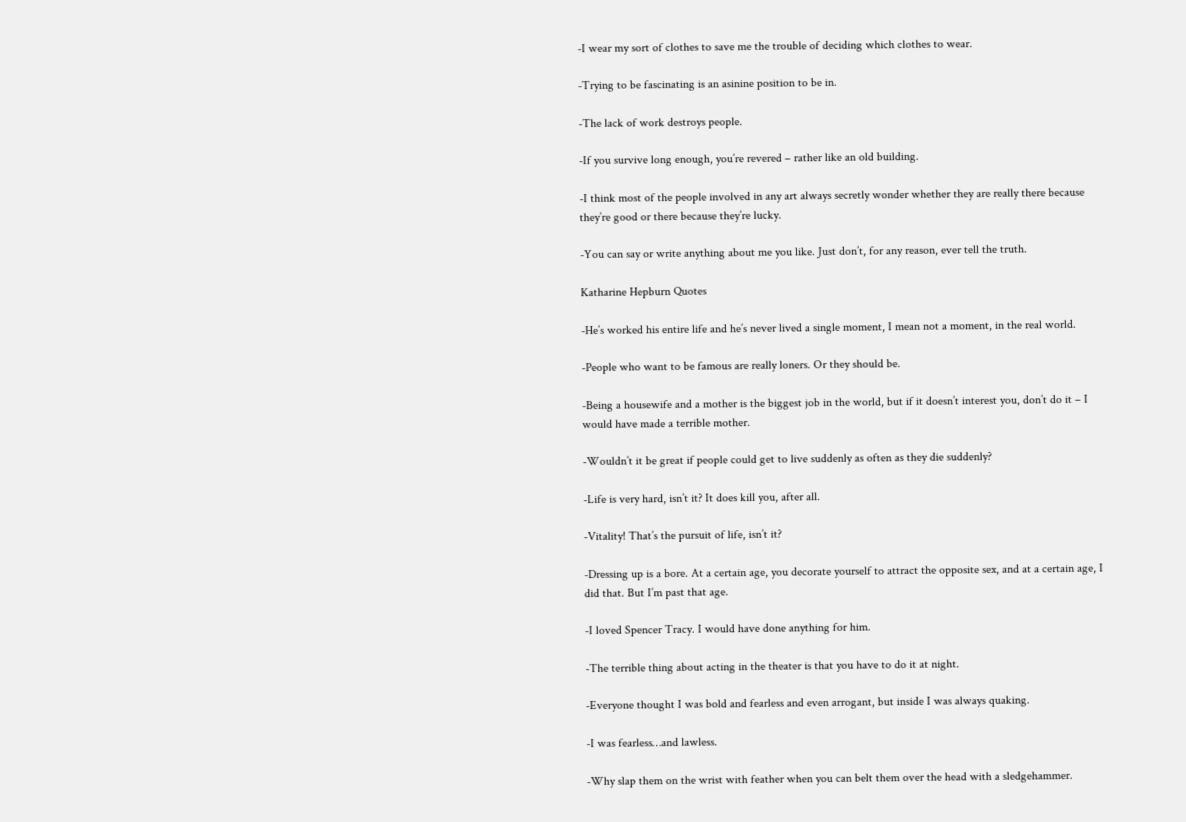-I wear my sort of clothes to save me the trouble of deciding which clothes to wear.

-Trying to be fascinating is an asinine position to be in.

-The lack of work destroys people.

-If you survive long enough, you’re revered – rather like an old building.

-I think most of the people involved in any art always secretly wonder whether they are really there because they’re good or there because they’re lucky.

-You can say or write anything about me you like. Just don’t, for any reason, ever tell the truth.

Katharine Hepburn Quotes

-He’s worked his entire life and he’s never lived a single moment, I mean not a moment, in the real world.

-People who want to be famous are really loners. Or they should be.

-Being a housewife and a mother is the biggest job in the world, but if it doesn’t interest you, don’t do it – I would have made a terrible mother.

-Wouldn’t it be great if people could get to live suddenly as often as they die suddenly?

-Life is very hard, isn’t it? It does kill you, after all.

-Vitality! That’s the pursuit of life, isn’t it?

-Dressing up is a bore. At a certain age, you decorate yourself to attract the opposite sex, and at a certain age, I did that. But I’m past that age.

-I loved Spencer Tracy. I would have done anything for him.

-The terrible thing about acting in the theater is that you have to do it at night.

-Everyone thought I was bold and fearless and even arrogant, but inside I was always quaking.

-I was fearless…and lawless.

-Why slap them on the wrist with feather when you can belt them over the head with a sledgehammer.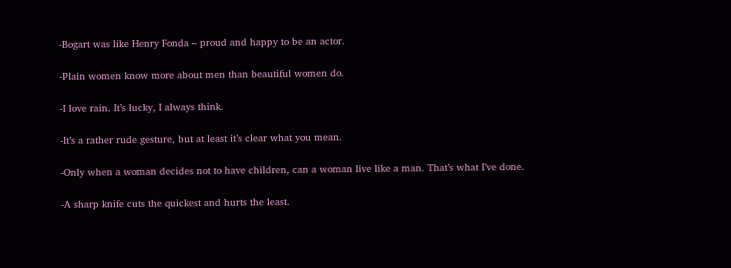-Bogart was like Henry Fonda – proud and happy to be an actor.

-Plain women know more about men than beautiful women do.

-I love rain. It’s lucky, I always think.

-It’s a rather rude gesture, but at least it’s clear what you mean.

-Only when a woman decides not to have children, can a woman live like a man. That’s what I’ve done.

-A sharp knife cuts the quickest and hurts the least.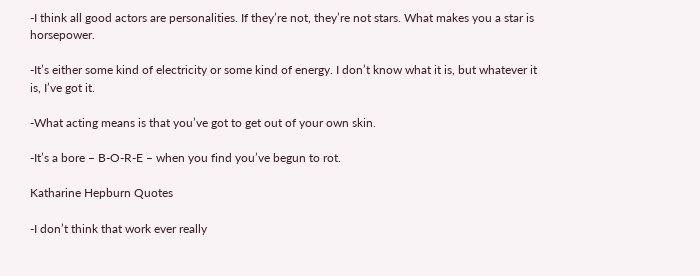-I think all good actors are personalities. If they’re not, they’re not stars. What makes you a star is horsepower.

-It’s either some kind of electricity or some kind of energy. I don’t know what it is, but whatever it is, I’ve got it.

-What acting means is that you’ve got to get out of your own skin.

-It’s a bore – B-O-R-E – when you find you’ve begun to rot.

Katharine Hepburn Quotes

-I don’t think that work ever really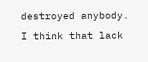destroyed anybody. I think that lack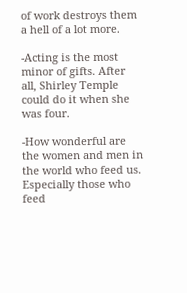of work destroys them a hell of a lot more.

-Acting is the most minor of gifts. After all, Shirley Temple could do it when she was four.

-How wonderful are the women and men in the world who feed us. Especially those who feed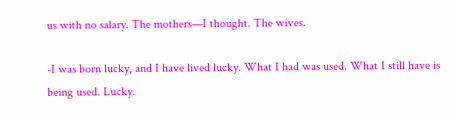us with no salary. The mothers—I thought. The wives.

-I was born lucky, and I have lived lucky. What I had was used. What I still have is being used. Lucky.